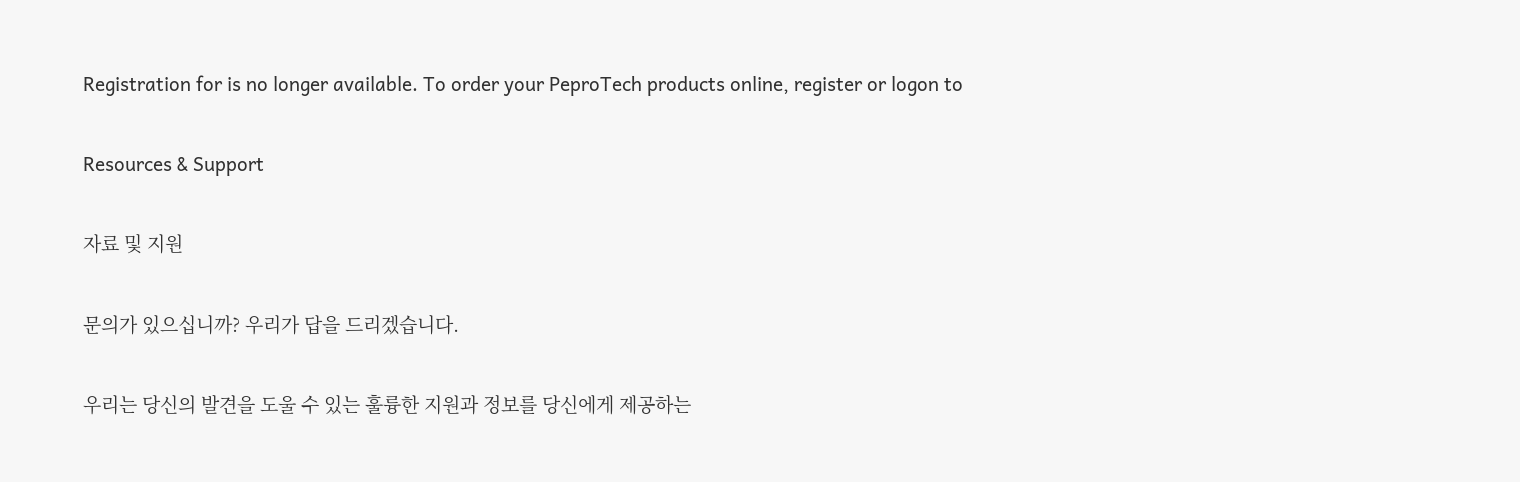Registration for is no longer available. To order your PeproTech products online, register or logon to

Resources & Support

자료 및 지원

문의가 있으십니까? 우리가 답을 드리겠습니다.

우리는 당신의 발견을 도울 수 있는 훌륭한 지원과 정보를 당신에게 제공하는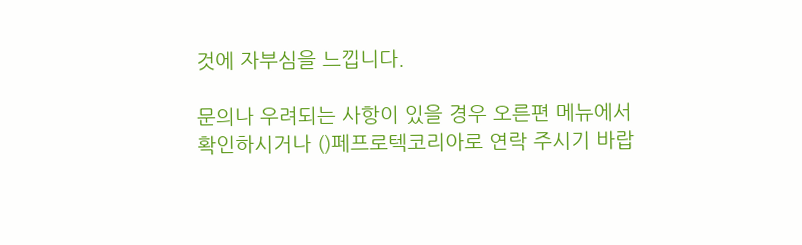것에 자부심을 느낍니다.

문의나 우려되는 사항이 있을 경우 오른편 메뉴에서 확인하시거나 ()페프로텍코리아로 연락 주시기 바랍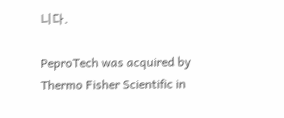니다.

PeproTech was acquired by Thermo Fisher Scientific in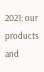2021; our products and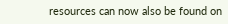resources can now also be found on